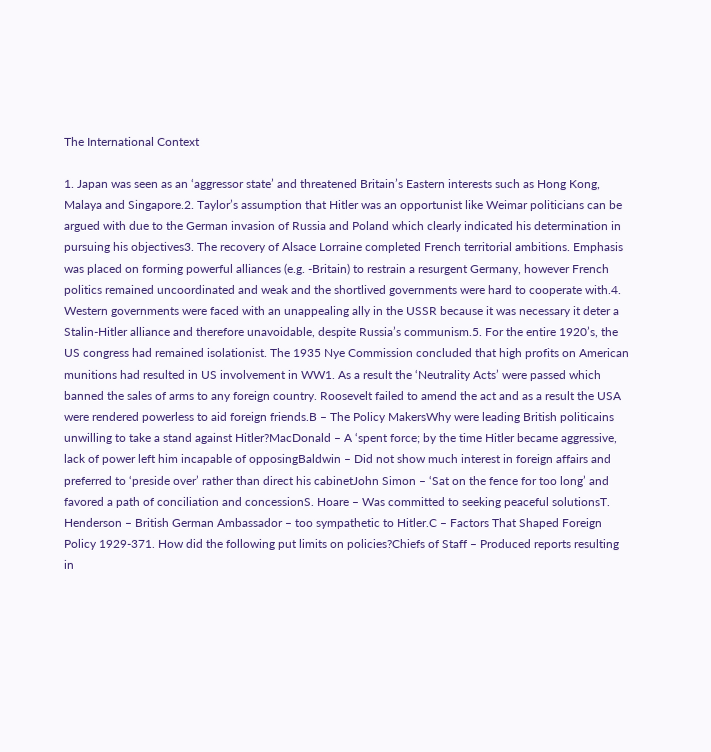The International Context

1. Japan was seen as an ‘aggressor state’ and threatened Britain’s Eastern interests such as Hong Kong, Malaya and Singapore.2. Taylor’s assumption that Hitler was an opportunist like Weimar politicians can be argued with due to the German invasion of Russia and Poland which clearly indicated his determination in pursuing his objectives3. The recovery of Alsace Lorraine completed French territorial ambitions. Emphasis was placed on forming powerful alliances (e.g. -Britain) to restrain a resurgent Germany, however French politics remained uncoordinated and weak and the shortlived governments were hard to cooperate with.4. Western governments were faced with an unappealing ally in the USSR because it was necessary it deter a Stalin-Hitler alliance and therefore unavoidable, despite Russia’s communism.5. For the entire 1920’s, the US congress had remained isolationist. The 1935 Nye Commission concluded that high profits on American munitions had resulted in US involvement in WW1. As a result the ‘Neutrality Acts’ were passed which banned the sales of arms to any foreign country. Roosevelt failed to amend the act and as a result the USA were rendered powerless to aid foreign friends.B – The Policy MakersWhy were leading British politicains unwilling to take a stand against Hitler?MacDonald – A ‘spent force; by the time Hitler became aggressive, lack of power left him incapable of opposingBaldwin – Did not show much interest in foreign affairs and preferred to ‘preside over’ rather than direct his cabinetJohn Simon – ‘Sat on the fence for too long’ and favored a path of conciliation and concessionS. Hoare – Was committed to seeking peaceful solutionsT. Henderson – British German Ambassador – too sympathetic to Hitler.C – Factors That Shaped Foreign Policy 1929-371. How did the following put limits on policies?Chiefs of Staff – Produced reports resulting in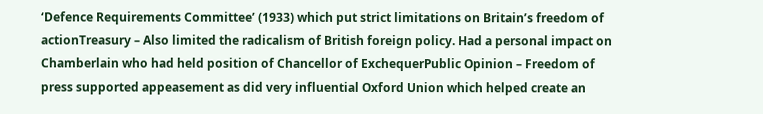‘Defence Requirements Committee’ (1933) which put strict limitations on Britain’s freedom of actionTreasury – Also limited the radicalism of British foreign policy. Had a personal impact on Chamberlain who had held position of Chancellor of ExchequerPublic Opinion – Freedom of press supported appeasement as did very influential Oxford Union which helped create an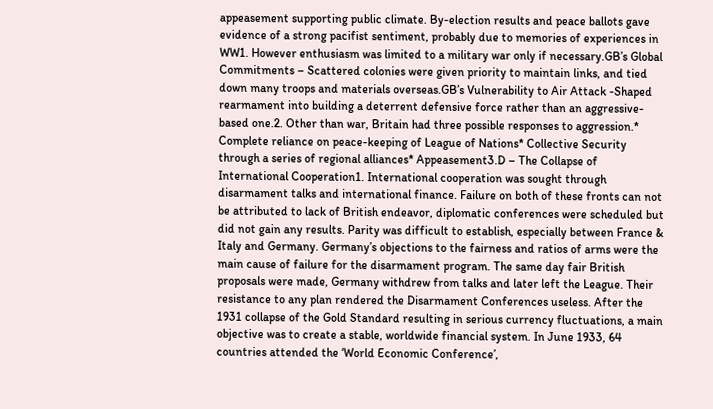appeasement supporting public climate. By-election results and peace ballots gave evidence of a strong pacifist sentiment, probably due to memories of experiences in WW1. However enthusiasm was limited to a military war only if necessary.GB’s Global Commitments – Scattered colonies were given priority to maintain links, and tied down many troops and materials overseas.GB’s Vulnerability to Air Attack -Shaped rearmament into building a deterrent defensive force rather than an aggressive-based one.2. Other than war, Britain had three possible responses to aggression.* Complete reliance on peace-keeping of League of Nations* Collective Security through a series of regional alliances* Appeasement3.D – The Collapse of International Cooperation1. International cooperation was sought through disarmament talks and international finance. Failure on both of these fronts can not be attributed to lack of British endeavor, diplomatic conferences were scheduled but did not gain any results. Parity was difficult to establish, especially between France & Italy and Germany. Germany’s objections to the fairness and ratios of arms were the main cause of failure for the disarmament program. The same day fair British proposals were made, Germany withdrew from talks and later left the League. Their resistance to any plan rendered the Disarmament Conferences useless. After the 1931 collapse of the Gold Standard resulting in serious currency fluctuations, a main objective was to create a stable, worldwide financial system. In June 1933, 64 countries attended the ‘World Economic Conference’,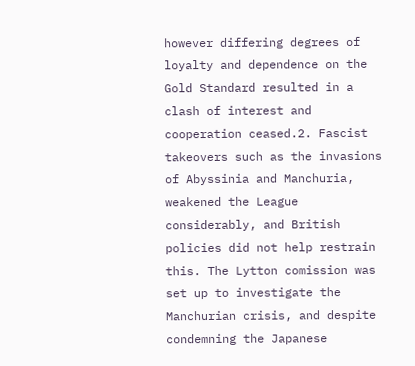however differing degrees of loyalty and dependence on the Gold Standard resulted in a clash of interest and cooperation ceased.2. Fascist takeovers such as the invasions of Abyssinia and Manchuria, weakened the League considerably, and British policies did not help restrain this. The Lytton comission was set up to investigate the Manchurian crisis, and despite condemning the Japanese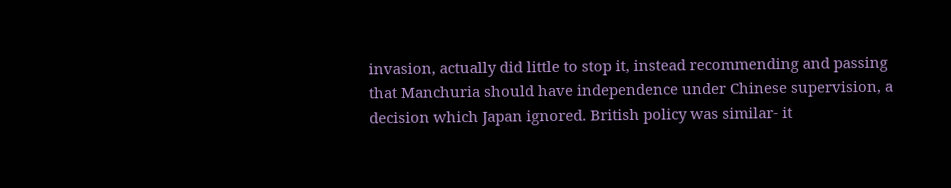invasion, actually did little to stop it, instead recommending and passing that Manchuria should have independence under Chinese supervision, a decision which Japan ignored. British policy was similar- it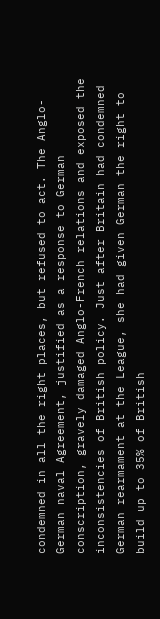condemned in all the right places, but refused to act. The Anglo-German naval Agreement, justified as a response to German conscription, gravely damaged Anglo-French relations and exposed the inconsistencies of British policy. Just after Britain had condemned German rearmament at the League, she had given German the right to build up to 35% of British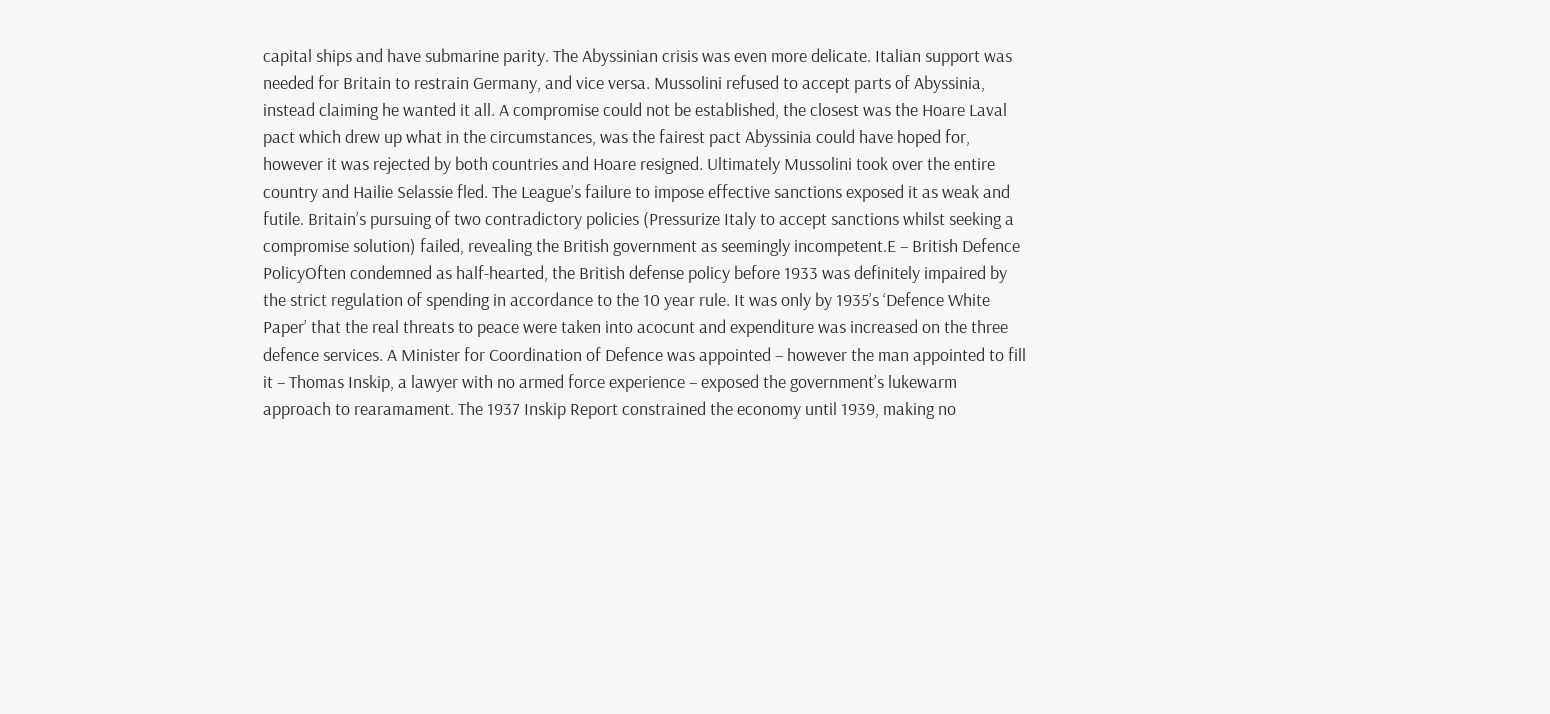capital ships and have submarine parity. The Abyssinian crisis was even more delicate. Italian support was needed for Britain to restrain Germany, and vice versa. Mussolini refused to accept parts of Abyssinia, instead claiming he wanted it all. A compromise could not be established, the closest was the Hoare Laval pact which drew up what in the circumstances, was the fairest pact Abyssinia could have hoped for, however it was rejected by both countries and Hoare resigned. Ultimately Mussolini took over the entire country and Hailie Selassie fled. The League’s failure to impose effective sanctions exposed it as weak and futile. Britain’s pursuing of two contradictory policies (Pressurize Italy to accept sanctions whilst seeking a compromise solution) failed, revealing the British government as seemingly incompetent.E – British Defence PolicyOften condemned as half-hearted, the British defense policy before 1933 was definitely impaired by the strict regulation of spending in accordance to the 10 year rule. It was only by 1935’s ‘Defence White Paper’ that the real threats to peace were taken into acocunt and expenditure was increased on the three defence services. A Minister for Coordination of Defence was appointed – however the man appointed to fill it – Thomas Inskip, a lawyer with no armed force experience – exposed the government’s lukewarm approach to rearamament. The 1937 Inskip Report constrained the economy until 1939, making no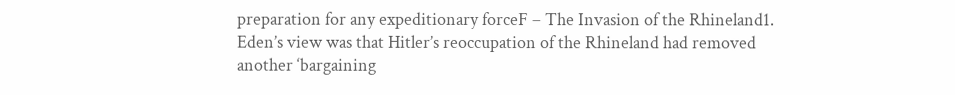preparation for any expeditionary forceF – The Invasion of the Rhineland1. Eden’s view was that Hitler’s reoccupation of the Rhineland had removed another ‘bargaining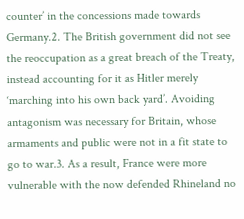counter’ in the concessions made towards Germany.2. The British government did not see the reoccupation as a great breach of the Treaty, instead accounting for it as Hitler merely ‘marching into his own back yard’. Avoiding antagonism was necessary for Britain, whose armaments and public were not in a fit state to go to war.3. As a result, France were more vulnerable with the now defended Rhineland no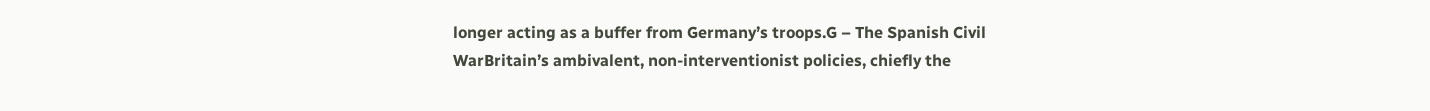longer acting as a buffer from Germany’s troops.G – The Spanish Civil WarBritain’s ambivalent, non-interventionist policies, chiefly the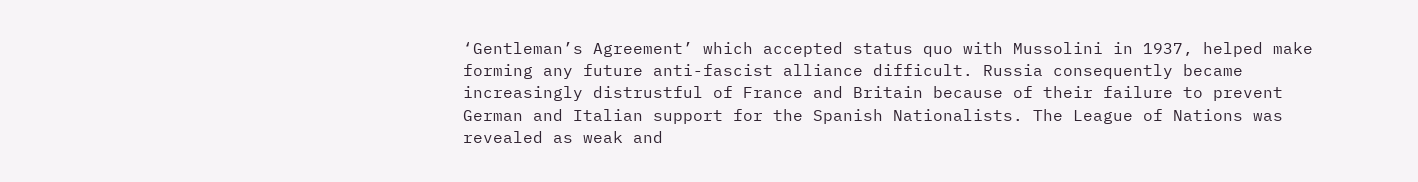‘Gentleman’s Agreement’ which accepted status quo with Mussolini in 1937, helped make forming any future anti-fascist alliance difficult. Russia consequently became increasingly distrustful of France and Britain because of their failure to prevent German and Italian support for the Spanish Nationalists. The League of Nations was revealed as weak and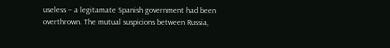useless – a legitamate Spanish government had been overthrown. The mutual suspicions between Russia,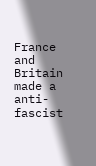France and Britain made a anti-fascist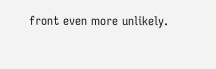front even more unlikely.